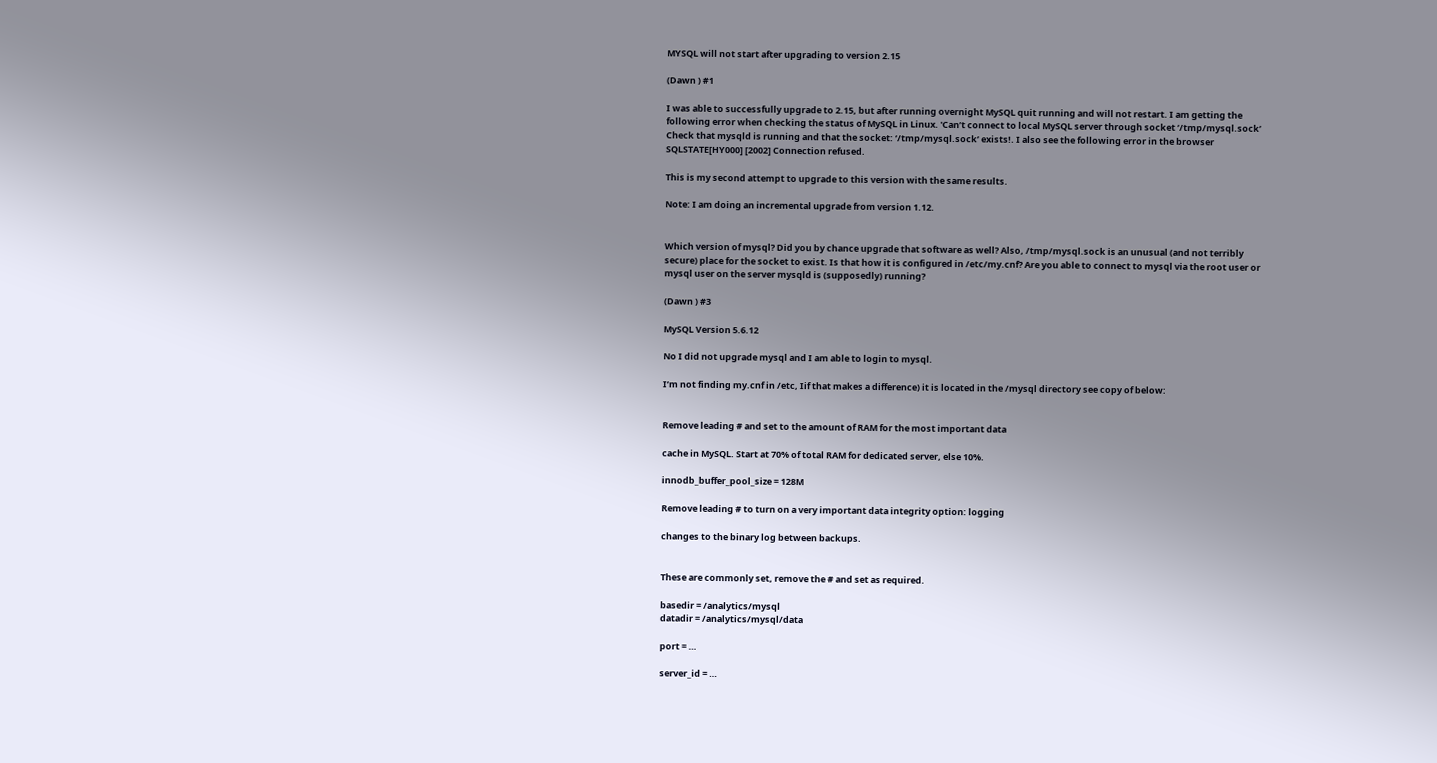MYSQL will not start after upgrading to version 2.15

(Dawn ) #1

I was able to successfully upgrade to 2.15, but after running overnight MySQL quit running and will not restart. I am getting the following error when checking the status of MySQL in Linux. 'Can’t connect to local MySQL server through socket ‘/tmp/mysql.sock’ Check that mysqld is running and that the socket: ‘/tmp/mysql.sock’ exists!. I also see the following error in the browser SQLSTATE[HY000] [2002] Connection refused.

This is my second attempt to upgrade to this version with the same results.

Note: I am doing an incremental upgrade from version 1.12.


Which version of mysql? Did you by chance upgrade that software as well? Also, /tmp/mysql.sock is an unusual (and not terribly secure) place for the socket to exist. Is that how it is configured in /etc/my.cnf? Are you able to connect to mysql via the root user or mysql user on the server mysqld is (supposedly) running?

(Dawn ) #3

MySQL Version 5.6.12

No I did not upgrade mysql and I am able to login to mysql.

I’m not finding my.cnf in /etc, Iif that makes a difference) it is located in the /mysql directory see copy of below:


Remove leading # and set to the amount of RAM for the most important data

cache in MySQL. Start at 70% of total RAM for dedicated server, else 10%.

innodb_buffer_pool_size = 128M

Remove leading # to turn on a very important data integrity option: logging

changes to the binary log between backups.


These are commonly set, remove the # and set as required.

basedir = /analytics/mysql
datadir = /analytics/mysql/data

port = …

server_id = …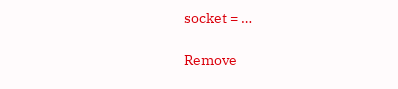socket = …

Remove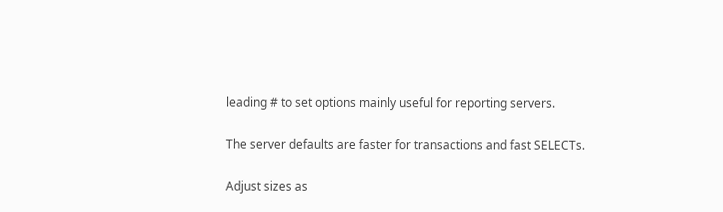leading # to set options mainly useful for reporting servers.

The server defaults are faster for transactions and fast SELECTs.

Adjust sizes as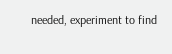needed, experiment to find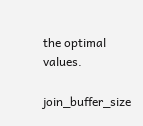the optimal values.

join_buffer_size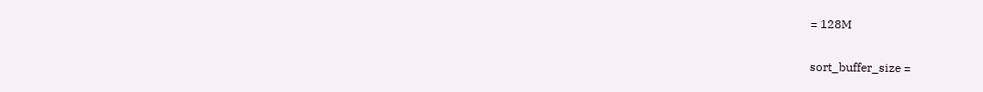= 128M

sort_buffer_size =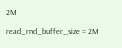2M

read_rnd_buffer_size = 2M